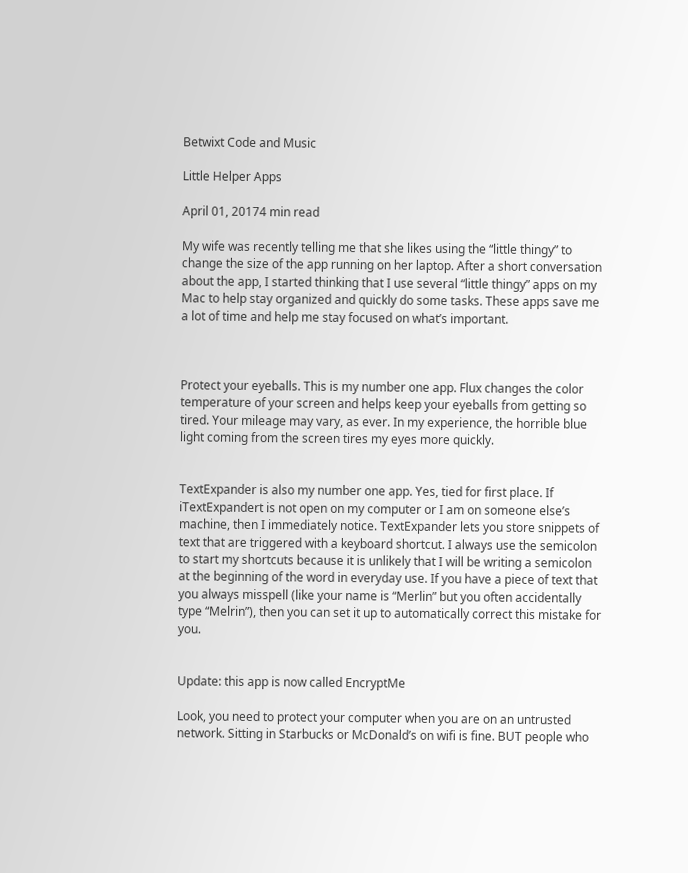Betwixt Code and Music

Little Helper Apps

April 01, 20174 min read

My wife was recently telling me that she likes using the “little thingy” to change the size of the app running on her laptop. After a short conversation about the app, I started thinking that I use several “little thingy” apps on my Mac to help stay organized and quickly do some tasks. These apps save me a lot of time and help me stay focused on what’s important.



Protect your eyeballs. This is my number one app. Flux changes the color temperature of your screen and helps keep your eyeballs from getting so tired. Your mileage may vary, as ever. In my experience, the horrible blue light coming from the screen tires my eyes more quickly.


TextExpander is also my number one app. Yes, tied for first place. If iTextExpandert is not open on my computer or I am on someone else’s machine, then I immediately notice. TextExpander lets you store snippets of text that are triggered with a keyboard shortcut. I always use the semicolon to start my shortcuts because it is unlikely that I will be writing a semicolon at the beginning of the word in everyday use. If you have a piece of text that you always misspell (like your name is “Merlin” but you often accidentally type “Melrin”), then you can set it up to automatically correct this mistake for you.


Update: this app is now called EncryptMe

Look, you need to protect your computer when you are on an untrusted network. Sitting in Starbucks or McDonald’s on wifi is fine. BUT people who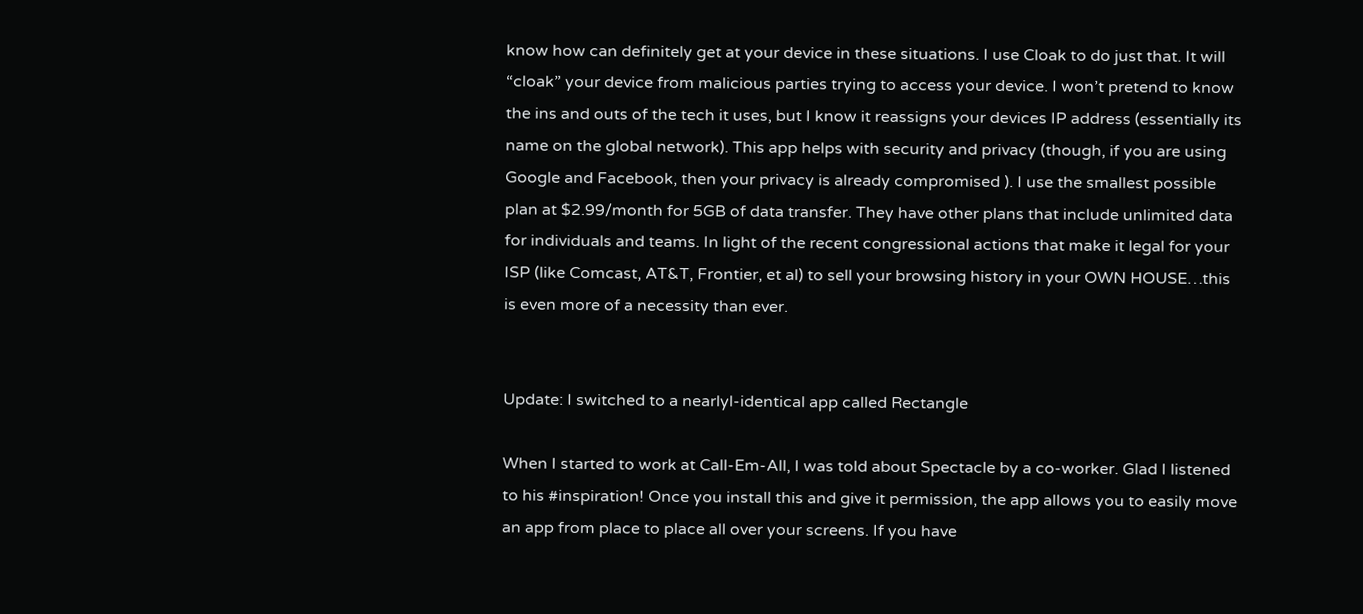know how can definitely get at your device in these situations. I use Cloak to do just that. It will “cloak” your device from malicious parties trying to access your device. I won’t pretend to know the ins and outs of the tech it uses, but I know it reassigns your devices IP address (essentially its name on the global network). This app helps with security and privacy (though, if you are using Google and Facebook, then your privacy is already compromised ). I use the smallest possible plan at $2.99/month for 5GB of data transfer. They have other plans that include unlimited data for individuals and teams. In light of the recent congressional actions that make it legal for your ISP (like Comcast, AT&T, Frontier, et al) to sell your browsing history in your OWN HOUSE…this is even more of a necessity than ever.


Update: I switched to a nearlyl-identical app called Rectangle

When I started to work at Call-Em-All, I was told about Spectacle by a co-worker. Glad I listened to his #inspiration! Once you install this and give it permission, the app allows you to easily move an app from place to place all over your screens. If you have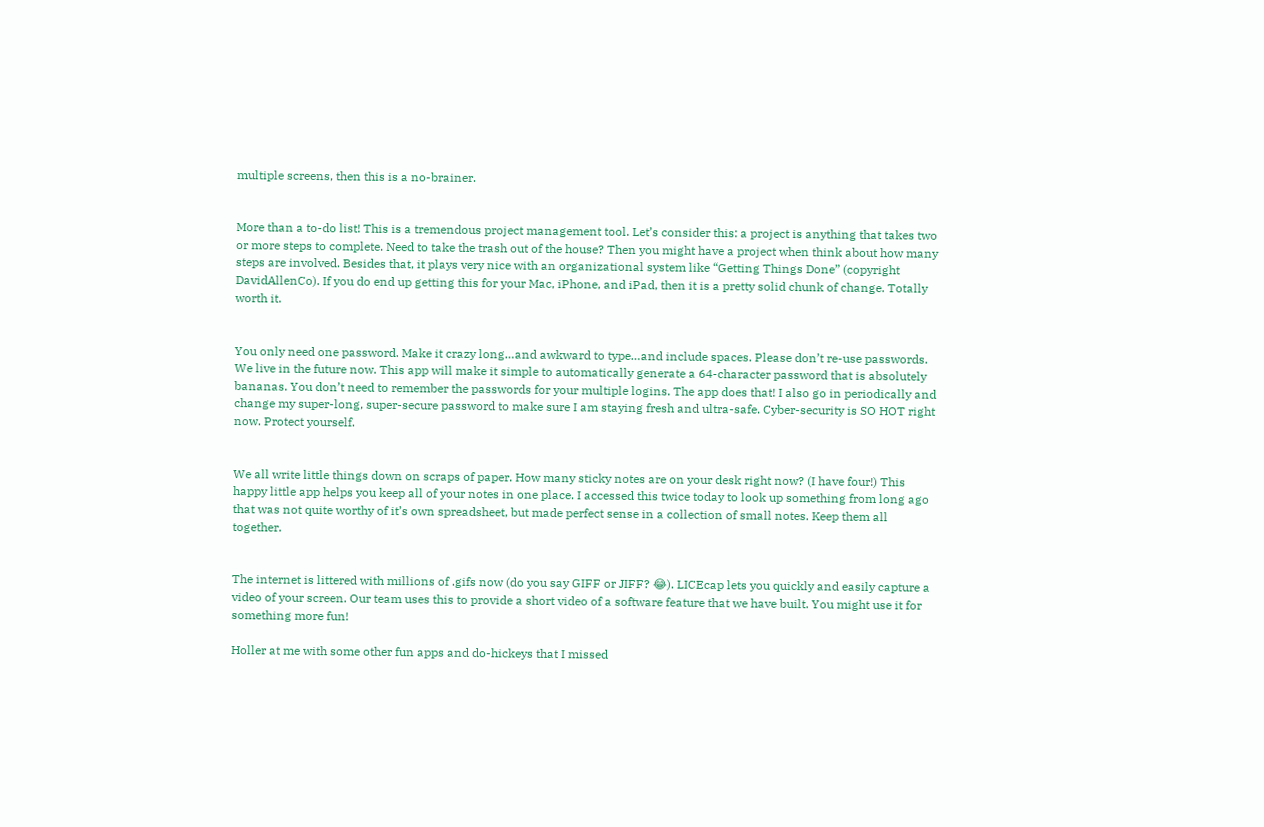multiple screens, then this is a no-brainer.


More than a to-do list! This is a tremendous project management tool. Let’s consider this: a project is anything that takes two or more steps to complete. Need to take the trash out of the house? Then you might have a project when think about how many steps are involved. Besides that, it plays very nice with an organizational system like “Getting Things Done” (copyright DavidAllenCo). If you do end up getting this for your Mac, iPhone, and iPad, then it is a pretty solid chunk of change. Totally worth it.


You only need one password. Make it crazy long…and awkward to type…and include spaces. Please don’t re-use passwords. We live in the future now. This app will make it simple to automatically generate a 64-character password that is absolutely bananas. You don’t need to remember the passwords for your multiple logins. The app does that! I also go in periodically and change my super-long, super-secure password to make sure I am staying fresh and ultra-safe. Cyber-security is SO HOT right now. Protect yourself.


We all write little things down on scraps of paper. How many sticky notes are on your desk right now? (I have four!) This happy little app helps you keep all of your notes in one place. I accessed this twice today to look up something from long ago that was not quite worthy of it’s own spreadsheet, but made perfect sense in a collection of small notes. Keep them all together.


The internet is littered with millions of .gifs now (do you say GIFF or JIFF? 😂). LICEcap lets you quickly and easily capture a video of your screen. Our team uses this to provide a short video of a software feature that we have built. You might use it for something more fun!

Holler at me with some other fun apps and do-hickeys that I missed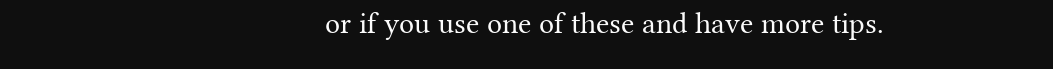or if you use one of these and have more tips.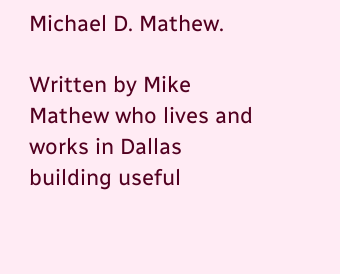Michael D. Mathew.

Written by Mike Mathew who lives and works in Dallas building useful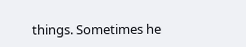things. Sometimes he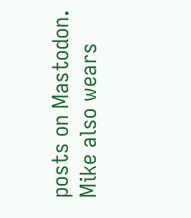posts on Mastodon. Mike also wears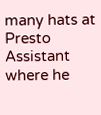many hats at Presto Assistant where he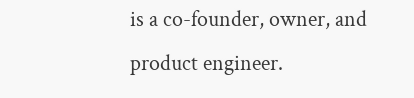is a co-founder, owner, and product engineer.